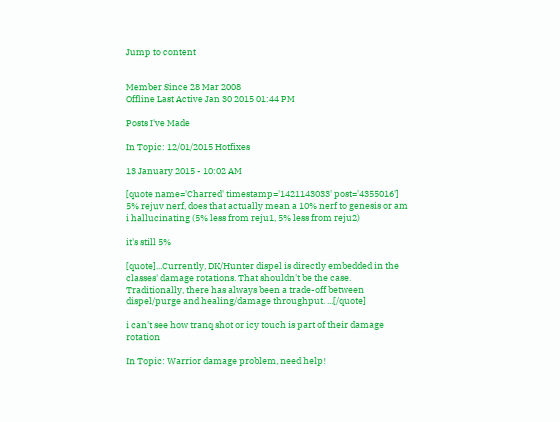Jump to content


Member Since 28 Mar 2008
Offline Last Active Jan 30 2015 01:44 PM

Posts I've Made

In Topic: 12/01/2015 Hotfixes

13 January 2015 - 10:02 AM

[quote name='Charred' timestamp='1421143033' post='4355016']
5% rejuv nerf, does that actually mean a 10% nerf to genesis or am i hallucinating (5% less from reju1, 5% less from reju2)

it's still 5%

[quote]...Currently, DK/Hunter dispel is directly embedded in the classes' damage rotations. That shouldn't be the case. Traditionally, there has always been a trade-off between dispel/purge and healing/damage throughput. ...[/quote]

i can't see how tranq shot or icy touch is part of their damage rotation

In Topic: Warrior damage problem, need help!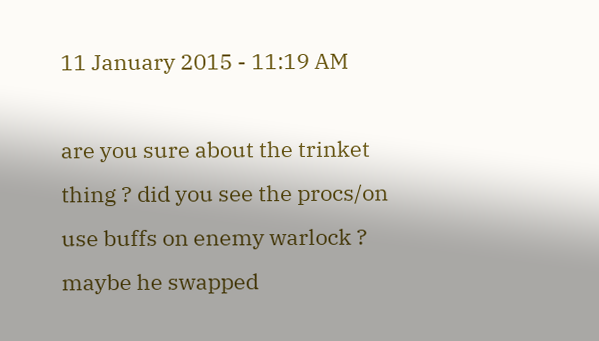11 January 2015 - 11:19 AM

are you sure about the trinket thing ? did you see the procs/on use buffs on enemy warlock ? maybe he swapped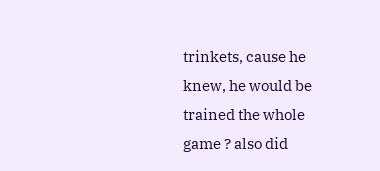trinkets, cause he knew, he would be trained the whole game ? also did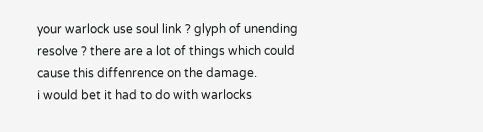your warlock use soul link ? glyph of unending resolve ? there are a lot of things which could cause this diffenrence on the damage.
i would bet it had to do with warlocks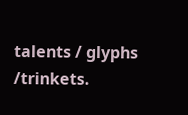talents / glyphs /trinkets.